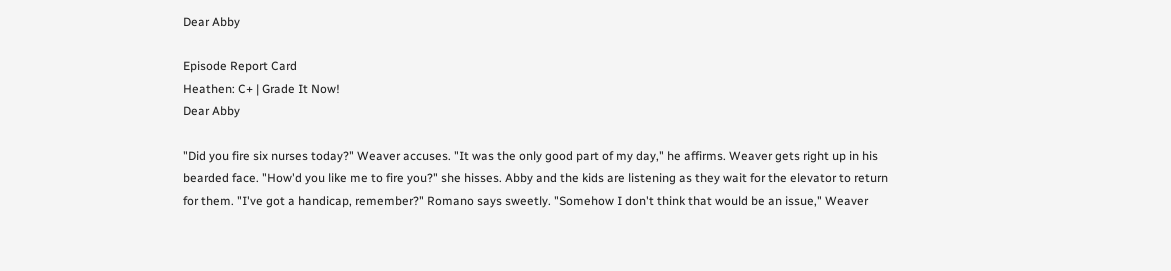Dear Abby

Episode Report Card
Heathen: C+ | Grade It Now!
Dear Abby

"Did you fire six nurses today?" Weaver accuses. "It was the only good part of my day," he affirms. Weaver gets right up in his bearded face. "How'd you like me to fire you?" she hisses. Abby and the kids are listening as they wait for the elevator to return for them. "I've got a handicap, remember?" Romano says sweetly. "Somehow I don't think that would be an issue," Weaver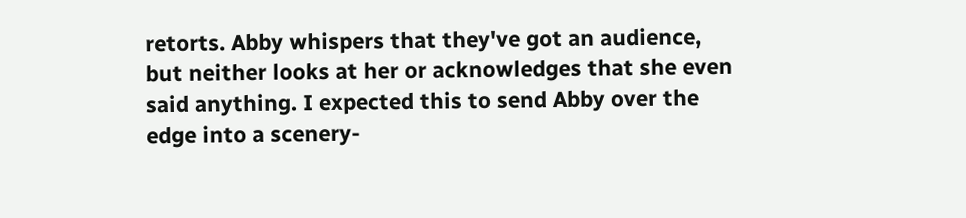retorts. Abby whispers that they've got an audience, but neither looks at her or acknowledges that she even said anything. I expected this to send Abby over the edge into a scenery-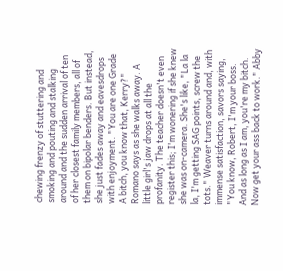chewing frenzy of stuttering and smoking and pouting and stalking around and the sudden arrival of ten of her closest family members, all of them on bipolar benders. But instead, she just fades away and eavesdrops with enjoyment. "You are one Grade A bitch, you know that, Kerry?" Romano says as she walks away. A little girl's jaw drops at all the profanity. The teacher doesn't even register this; I'm wonering if she knew she was on-camera. She's like, "La la la, I'm getting SAG points, screw the tots." Weaver turns around and, with immense satisfaction, savors saying, "You know, Robert, I'm your boss. And as long as I am, you're my bitch. Now get your ass back to work." Abby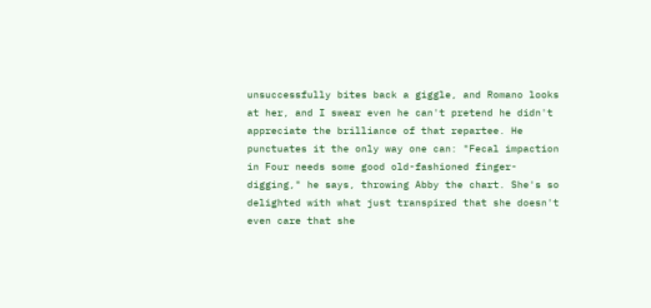unsuccessfully bites back a giggle, and Romano looks at her, and I swear even he can't pretend he didn't appreciate the brilliance of that repartee. He punctuates it the only way one can: "Fecal impaction in Four needs some good old-fashioned finger-digging," he says, throwing Abby the chart. She's so delighted with what just transpired that she doesn't even care that she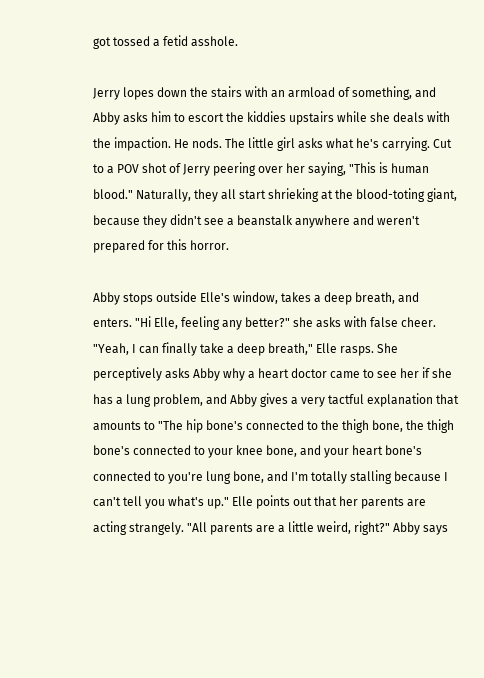got tossed a fetid asshole.

Jerry lopes down the stairs with an armload of something, and Abby asks him to escort the kiddies upstairs while she deals with the impaction. He nods. The little girl asks what he's carrying. Cut to a POV shot of Jerry peering over her saying, "This is human blood." Naturally, they all start shrieking at the blood-toting giant, because they didn't see a beanstalk anywhere and weren't prepared for this horror.

Abby stops outside Elle's window, takes a deep breath, and enters. "Hi Elle, feeling any better?" she asks with false cheer. "Yeah, I can finally take a deep breath," Elle rasps. She perceptively asks Abby why a heart doctor came to see her if she has a lung problem, and Abby gives a very tactful explanation that amounts to "The hip bone's connected to the thigh bone, the thigh bone's connected to your knee bone, and your heart bone's connected to you're lung bone, and I'm totally stalling because I can't tell you what's up." Elle points out that her parents are acting strangely. "All parents are a little weird, right?" Abby says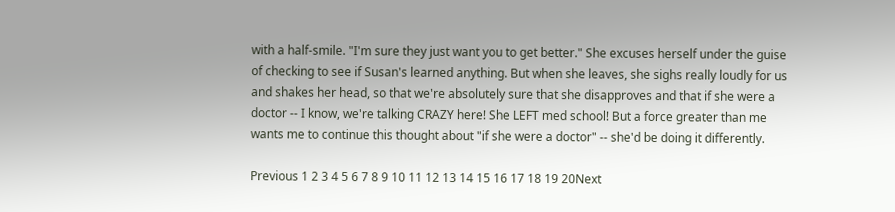with a half-smile. "I'm sure they just want you to get better." She excuses herself under the guise of checking to see if Susan's learned anything. But when she leaves, she sighs really loudly for us and shakes her head, so that we're absolutely sure that she disapproves and that if she were a doctor -- I know, we're talking CRAZY here! She LEFT med school! But a force greater than me wants me to continue this thought about "if she were a doctor" -- she'd be doing it differently.

Previous 1 2 3 4 5 6 7 8 9 10 11 12 13 14 15 16 17 18 19 20Next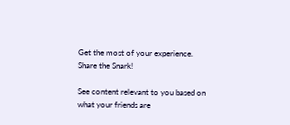Get the most of your experience.
Share the Snark!

See content relevant to you based on what your friends are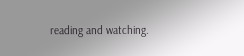reading and watching.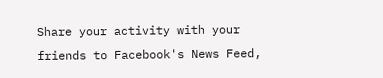Share your activity with your friends to Facebook's News Feed,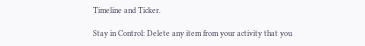Timeline and Ticker.

Stay in Control: Delete any item from your activity that you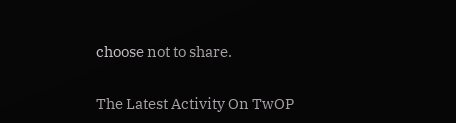choose not to share.

The Latest Activity On TwOP